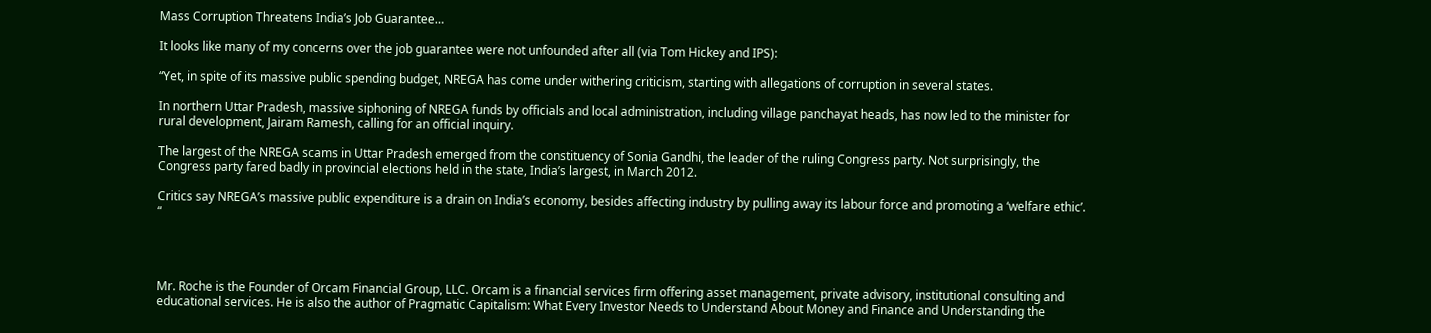Mass Corruption Threatens India’s Job Guarantee…

It looks like many of my concerns over the job guarantee were not unfounded after all (via Tom Hickey and IPS):

“Yet, in spite of its massive public spending budget, NREGA has come under withering criticism, starting with allegations of corruption in several states.

In northern Uttar Pradesh, massive siphoning of NREGA funds by officials and local administration, including village panchayat heads, has now led to the minister for rural development, Jairam Ramesh, calling for an official inquiry.

The largest of the NREGA scams in Uttar Pradesh emerged from the constituency of Sonia Gandhi, the leader of the ruling Congress party. Not surprisingly, the Congress party fared badly in provincial elections held in the state, India’s largest, in March 2012.

Critics say NREGA’s massive public expenditure is a drain on India’s economy, besides affecting industry by pulling away its labour force and promoting a ‘welfare ethic’. “




Mr. Roche is the Founder of Orcam Financial Group, LLC. Orcam is a financial services firm offering asset management, private advisory, institutional consulting and educational services. He is also the author of Pragmatic Capitalism: What Every Investor Needs to Understand About Money and Finance and Understanding the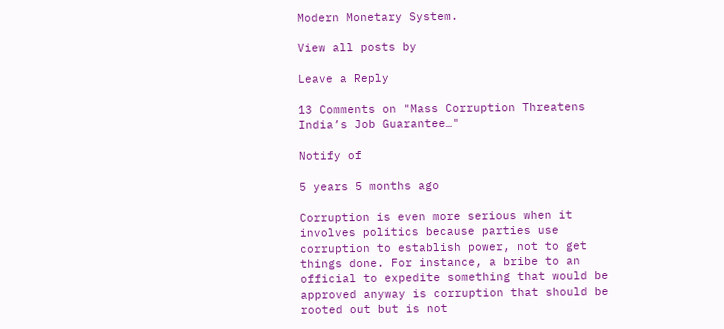Modern Monetary System.

View all posts by

Leave a Reply

13 Comments on "Mass Corruption Threatens India’s Job Guarantee…"

Notify of

5 years 5 months ago

Corruption is even more serious when it involves politics because parties use corruption to establish power, not to get things done. For instance, a bribe to an official to expedite something that would be approved anyway is corruption that should be rooted out but is not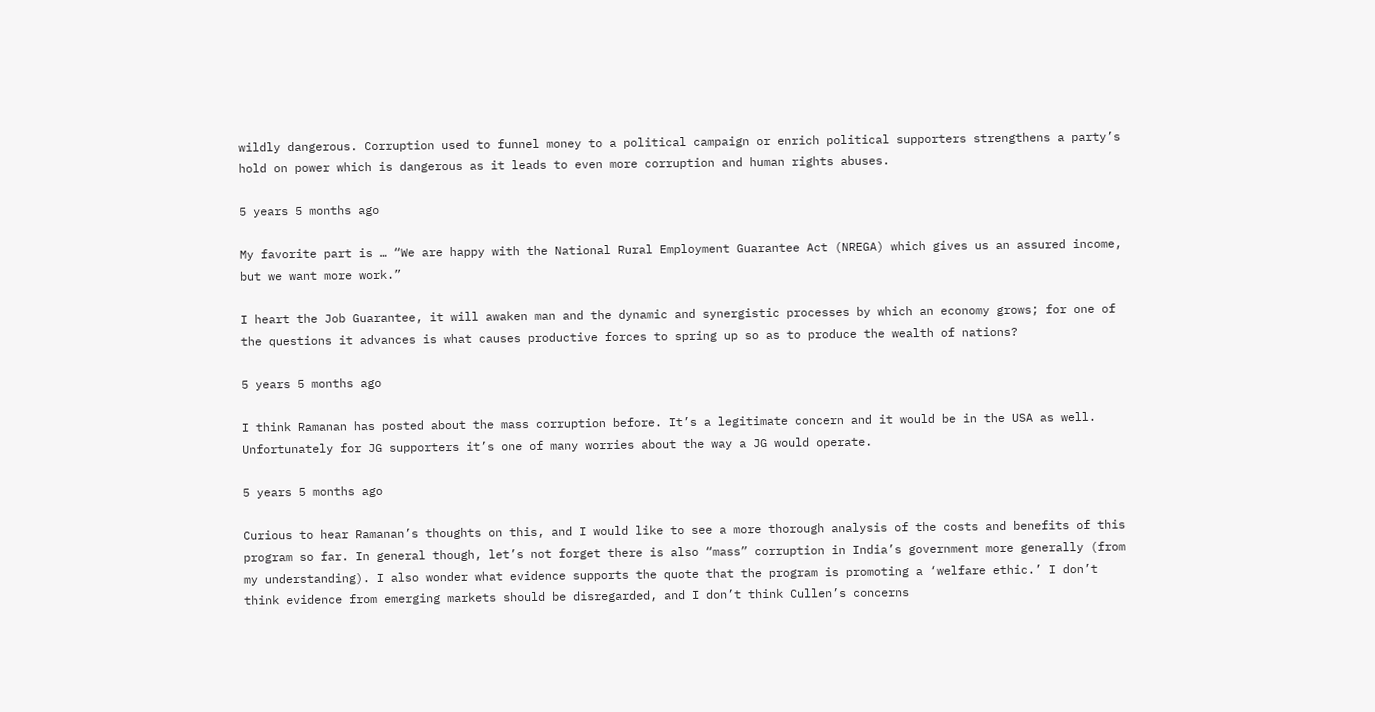wildly dangerous. Corruption used to funnel money to a political campaign or enrich political supporters strengthens a party’s hold on power which is dangerous as it leads to even more corruption and human rights abuses.

5 years 5 months ago

My favorite part is … “We are happy with the National Rural Employment Guarantee Act (NREGA) which gives us an assured income, but we want more work.”

I heart the Job Guarantee, it will awaken man and the dynamic and synergistic processes by which an economy grows; for one of the questions it advances is what causes productive forces to spring up so as to produce the wealth of nations?

5 years 5 months ago

I think Ramanan has posted about the mass corruption before. It’s a legitimate concern and it would be in the USA as well. Unfortunately for JG supporters it’s one of many worries about the way a JG would operate.

5 years 5 months ago

Curious to hear Ramanan’s thoughts on this, and I would like to see a more thorough analysis of the costs and benefits of this program so far. In general though, let’s not forget there is also “mass” corruption in India’s government more generally (from my understanding). I also wonder what evidence supports the quote that the program is promoting a ‘welfare ethic.’ I don’t think evidence from emerging markets should be disregarded, and I don’t think Cullen’s concerns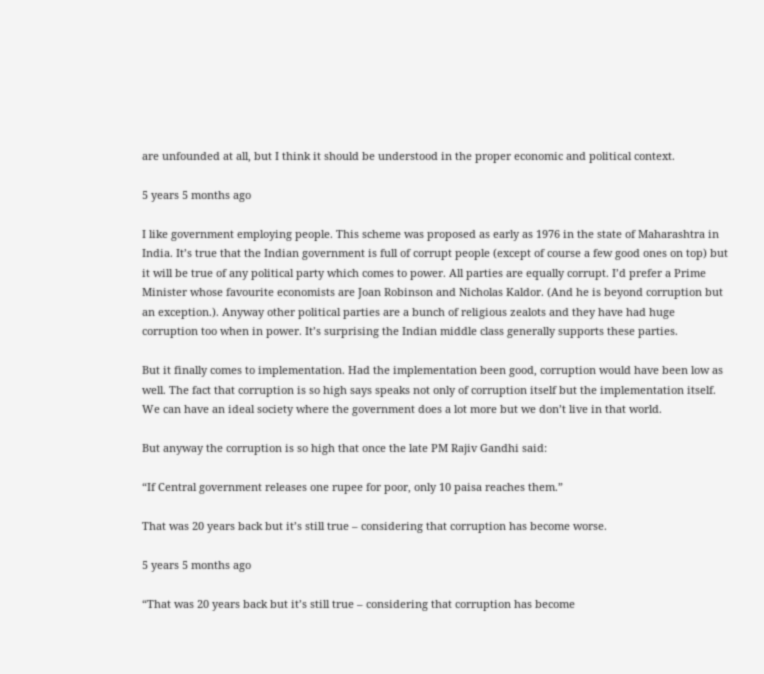are unfounded at all, but I think it should be understood in the proper economic and political context.

5 years 5 months ago

I like government employing people. This scheme was proposed as early as 1976 in the state of Maharashtra in India. It’s true that the Indian government is full of corrupt people (except of course a few good ones on top) but it will be true of any political party which comes to power. All parties are equally corrupt. I’d prefer a Prime Minister whose favourite economists are Joan Robinson and Nicholas Kaldor. (And he is beyond corruption but an exception.). Anyway other political parties are a bunch of religious zealots and they have had huge corruption too when in power. It’s surprising the Indian middle class generally supports these parties.

But it finally comes to implementation. Had the implementation been good, corruption would have been low as well. The fact that corruption is so high says speaks not only of corruption itself but the implementation itself. We can have an ideal society where the government does a lot more but we don’t live in that world.

But anyway the corruption is so high that once the late PM Rajiv Gandhi said:

“If Central government releases one rupee for poor, only 10 paisa reaches them.”

That was 20 years back but it’s still true – considering that corruption has become worse.

5 years 5 months ago

“That was 20 years back but it’s still true – considering that corruption has become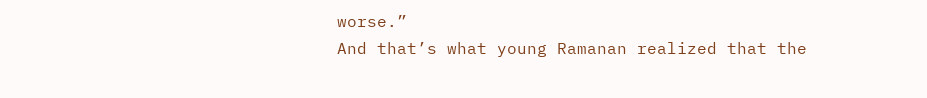worse.”
And that’s what young Ramanan realized that the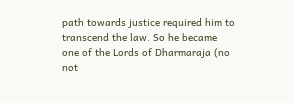path towards justice required him to transcend the law. So he became one of the Lords of Dharmaraja (no not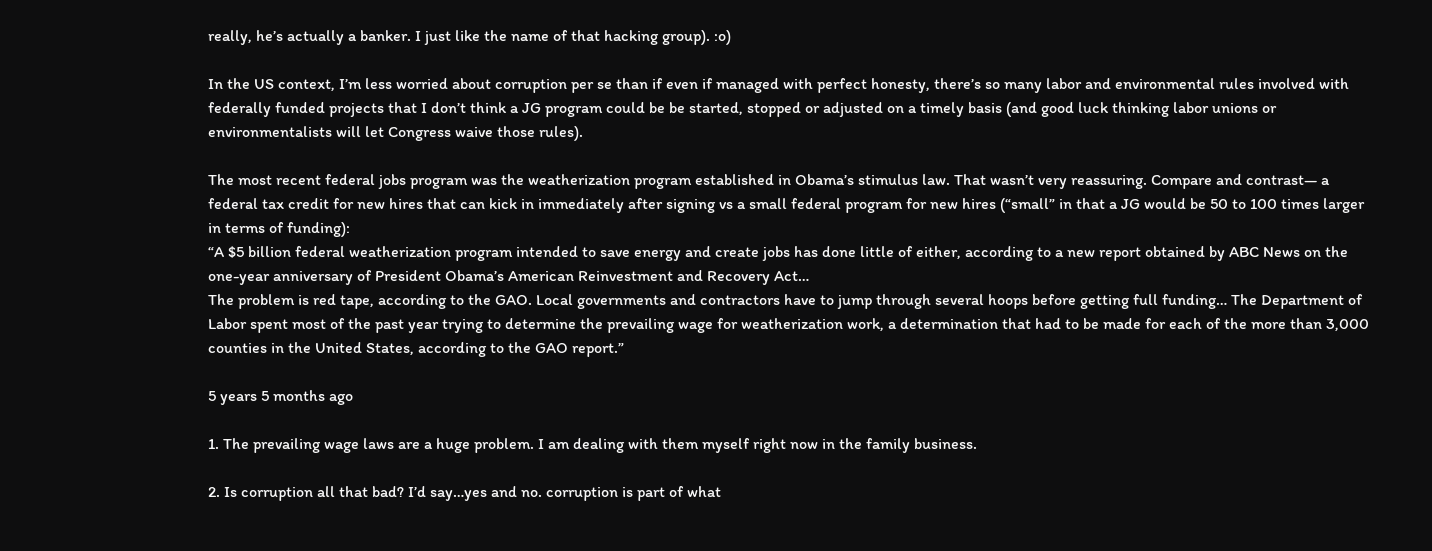really, he’s actually a banker. I just like the name of that hacking group). :o)

In the US context, I’m less worried about corruption per se than if even if managed with perfect honesty, there’s so many labor and environmental rules involved with federally funded projects that I don’t think a JG program could be be started, stopped or adjusted on a timely basis (and good luck thinking labor unions or environmentalists will let Congress waive those rules).

The most recent federal jobs program was the weatherization program established in Obama’s stimulus law. That wasn’t very reassuring. Compare and contrast— a federal tax credit for new hires that can kick in immediately after signing vs a small federal program for new hires (“small” in that a JG would be 50 to 100 times larger in terms of funding):
“A $5 billion federal weatherization program intended to save energy and create jobs has done little of either, according to a new report obtained by ABC News on the one-year anniversary of President Obama’s American Reinvestment and Recovery Act…
The problem is red tape, according to the GAO. Local governments and contractors have to jump through several hoops before getting full funding… The Department of Labor spent most of the past year trying to determine the prevailing wage for weatherization work, a determination that had to be made for each of the more than 3,000 counties in the United States, according to the GAO report.”

5 years 5 months ago

1. The prevailing wage laws are a huge problem. I am dealing with them myself right now in the family business.

2. Is corruption all that bad? I’d say…yes and no. corruption is part of what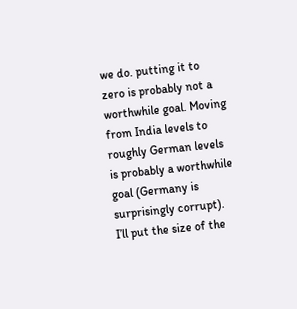we do. putting it to zero is probably not a worthwhile goal. Moving from India levels to roughly German levels is probably a worthwhile goal (Germany is surprisingly corrupt). I’ll put the size of the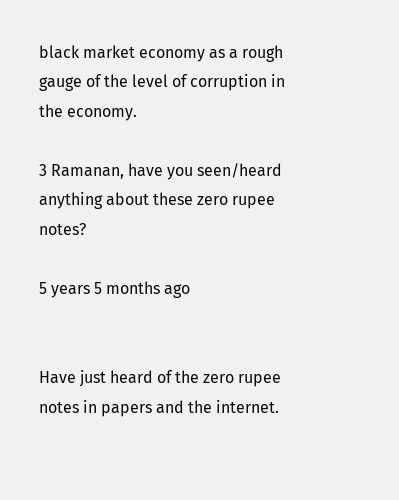black market economy as a rough gauge of the level of corruption in the economy.

3 Ramanan, have you seen/heard anything about these zero rupee notes?

5 years 5 months ago


Have just heard of the zero rupee notes in papers and the internet.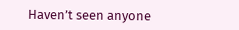Haven’t seen anyone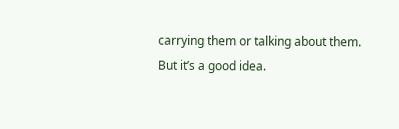carrying them or talking about them. But it’s a good idea.